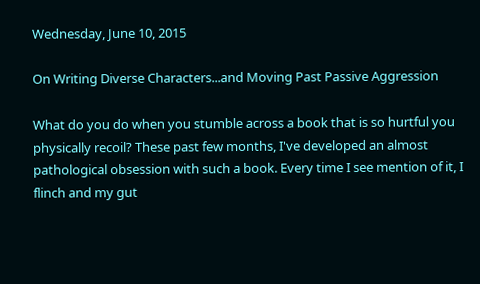Wednesday, June 10, 2015

On Writing Diverse Characters...and Moving Past Passive Aggression

What do you do when you stumble across a book that is so hurtful you physically recoil? These past few months, I've developed an almost pathological obsession with such a book. Every time I see mention of it, I flinch and my gut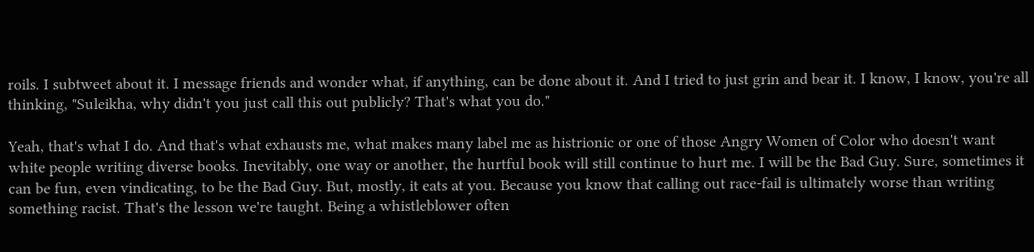roils. I subtweet about it. I message friends and wonder what, if anything, can be done about it. And I tried to just grin and bear it. I know, I know, you're all thinking, "Suleikha, why didn't you just call this out publicly? That's what you do."

Yeah, that's what I do. And that's what exhausts me, what makes many label me as histrionic or one of those Angry Women of Color who doesn't want white people writing diverse books. Inevitably, one way or another, the hurtful book will still continue to hurt me. I will be the Bad Guy. Sure, sometimes it can be fun, even vindicating, to be the Bad Guy. But, mostly, it eats at you. Because you know that calling out race-fail is ultimately worse than writing something racist. That's the lesson we're taught. Being a whistleblower often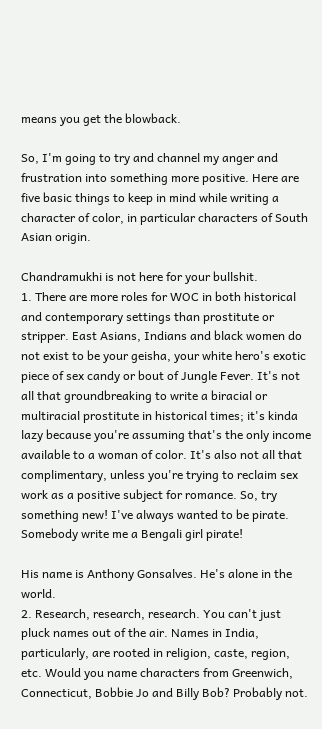means you get the blowback.

So, I'm going to try and channel my anger and frustration into something more positive. Here are five basic things to keep in mind while writing a character of color, in particular characters of South Asian origin.

Chandramukhi is not here for your bullshit.
1. There are more roles for WOC in both historical and contemporary settings than prostitute or stripper. East Asians, Indians and black women do not exist to be your geisha, your white hero's exotic piece of sex candy or bout of Jungle Fever. It's not all that groundbreaking to write a biracial or multiracial prostitute in historical times; it's kinda lazy because you're assuming that's the only income available to a woman of color. It's also not all that complimentary, unless you're trying to reclaim sex work as a positive subject for romance. So, try something new! I've always wanted to be pirate. Somebody write me a Bengali girl pirate!

His name is Anthony Gonsalves. He's alone in the world.
2. Research, research, research. You can't just pluck names out of the air. Names in India, particularly, are rooted in religion, caste, region, etc. Would you name characters from Greenwich, Connecticut, Bobbie Jo and Billy Bob? Probably not.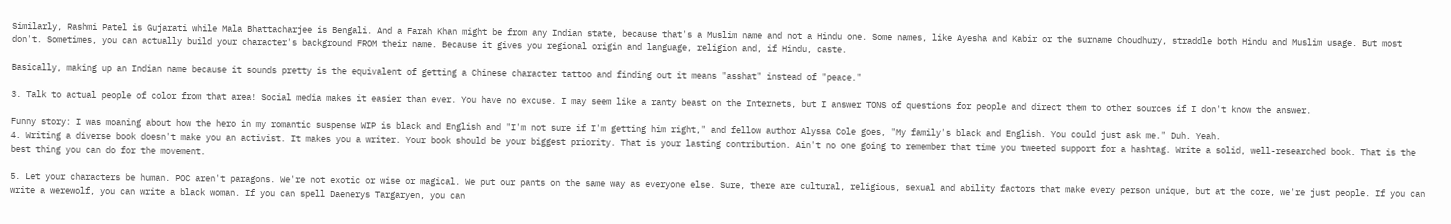Similarly, Rashmi Patel is Gujarati while Mala Bhattacharjee is Bengali. And a Farah Khan might be from any Indian state, because that's a Muslim name and not a Hindu one. Some names, like Ayesha and Kabir or the surname Choudhury, straddle both Hindu and Muslim usage. But most don't. Sometimes, you can actually build your character's background FROM their name. Because it gives you regional origin and language, religion and, if Hindu, caste.

Basically, making up an Indian name because it sounds pretty is the equivalent of getting a Chinese character tattoo and finding out it means "asshat" instead of "peace."

3. Talk to actual people of color from that area! Social media makes it easier than ever. You have no excuse. I may seem like a ranty beast on the Internets, but I answer TONS of questions for people and direct them to other sources if I don't know the answer.

Funny story: I was moaning about how the hero in my romantic suspense WIP is black and English and "I'm not sure if I'm getting him right," and fellow author Alyssa Cole goes, "My family's black and English. You could just ask me." Duh. Yeah.
4. Writing a diverse book doesn't make you an activist. It makes you a writer. Your book should be your biggest priority. That is your lasting contribution. Ain't no one going to remember that time you tweeted support for a hashtag. Write a solid, well-researched book. That is the best thing you can do for the movement.

5. Let your characters be human. POC aren't paragons. We're not exotic or wise or magical. We put our pants on the same way as everyone else. Sure, there are cultural, religious, sexual and ability factors that make every person unique, but at the core, we're just people. If you can write a werewolf, you can write a black woman. If you can spell Daenerys Targaryen, you can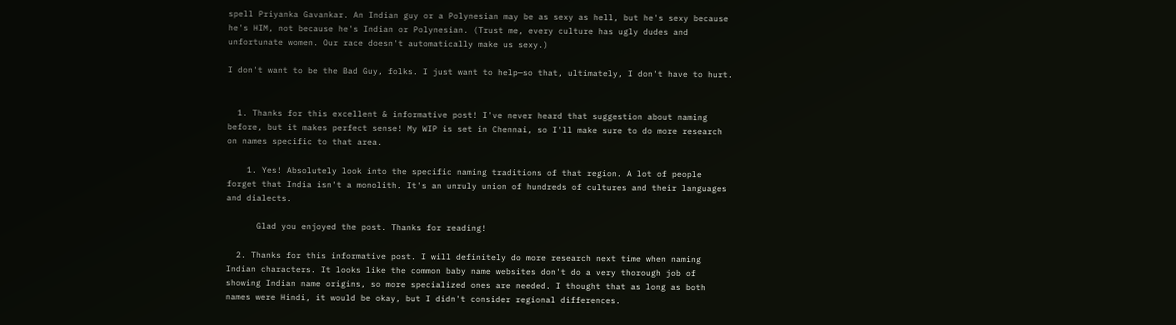spell Priyanka Gavankar. An Indian guy or a Polynesian may be as sexy as hell, but he's sexy because he's HIM, not because he's Indian or Polynesian. (Trust me, every culture has ugly dudes and unfortunate women. Our race doesn't automatically make us sexy.)

I don't want to be the Bad Guy, folks. I just want to help—so that, ultimately, I don't have to hurt.


  1. Thanks for this excellent & informative post! I've never heard that suggestion about naming before, but it makes perfect sense! My WIP is set in Chennai, so I'll make sure to do more research on names specific to that area.

    1. Yes! Absolutely look into the specific naming traditions of that region. A lot of people forget that India isn't a monolith. It's an unruly union of hundreds of cultures and their languages and dialects.

      Glad you enjoyed the post. Thanks for reading!

  2. Thanks for this informative post. I will definitely do more research next time when naming Indian characters. It looks like the common baby name websites don't do a very thorough job of showing Indian name origins, so more specialized ones are needed. I thought that as long as both names were Hindi, it would be okay, but I didn't consider regional differences.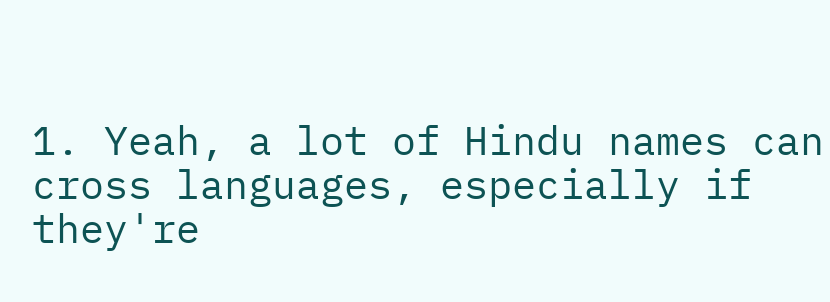1. Yeah, a lot of Hindu names can cross languages, especially if they're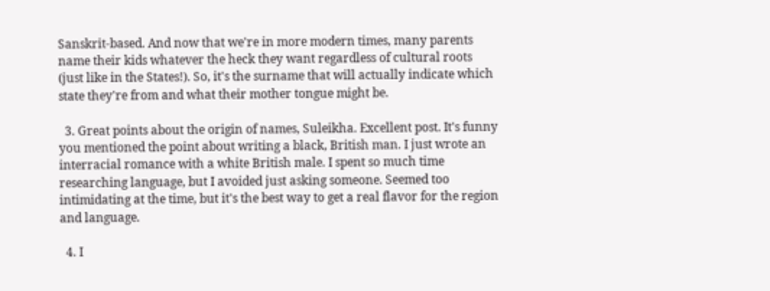Sanskrit-based. And now that we're in more modern times, many parents name their kids whatever the heck they want regardless of cultural roots (just like in the States!). So, it's the surname that will actually indicate which state they're from and what their mother tongue might be.

  3. Great points about the origin of names, Suleikha. Excellent post. It's funny you mentioned the point about writing a black, British man. I just wrote an interracial romance with a white British male. I spent so much time researching language, but I avoided just asking someone. Seemed too intimidating at the time, but it's the best way to get a real flavor for the region and language.

  4. I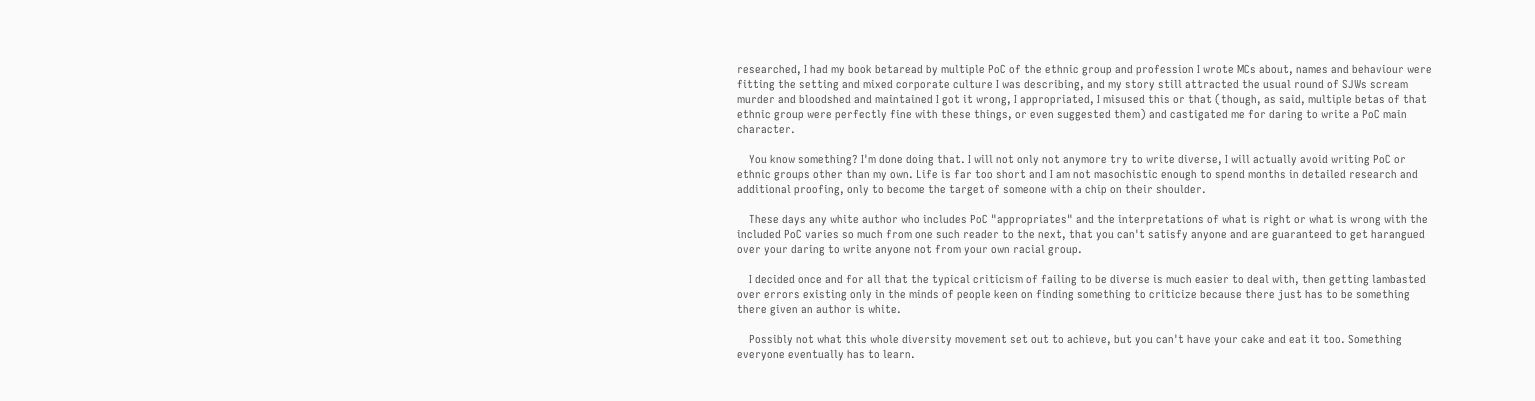researched, I had my book betaread by multiple PoC of the ethnic group and profession I wrote MCs about, names and behaviour were fitting the setting and mixed corporate culture I was describing, and my story still attracted the usual round of SJWs scream murder and bloodshed and maintained I got it wrong, I appropriated, I misused this or that (though, as said, multiple betas of that ethnic group were perfectly fine with these things, or even suggested them) and castigated me for daring to write a PoC main character.

    You know something? I'm done doing that. I will not only not anymore try to write diverse, I will actually avoid writing PoC or ethnic groups other than my own. Life is far too short and I am not masochistic enough to spend months in detailed research and additional proofing, only to become the target of someone with a chip on their shoulder.

    These days any white author who includes PoC "appropriates" and the interpretations of what is right or what is wrong with the included PoC varies so much from one such reader to the next, that you can't satisfy anyone and are guaranteed to get harangued over your daring to write anyone not from your own racial group.

    I decided once and for all that the typical criticism of failing to be diverse is much easier to deal with, then getting lambasted over errors existing only in the minds of people keen on finding something to criticize because there just has to be something there given an author is white.

    Possibly not what this whole diversity movement set out to achieve, but you can't have your cake and eat it too. Something everyone eventually has to learn.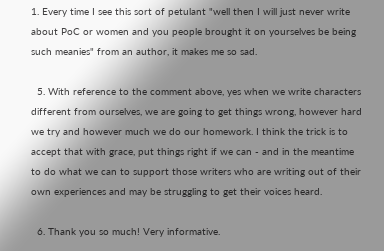1. Every time I see this sort of petulant "well then I will just never write about PoC or women and you people brought it on yourselves be being such meanies" from an author, it makes me so sad.

  5. With reference to the comment above, yes when we write characters different from ourselves, we are going to get things wrong, however hard we try and however much we do our homework. I think the trick is to accept that with grace, put things right if we can - and in the meantime to do what we can to support those writers who are writing out of their own experiences and may be struggling to get their voices heard.

  6. Thank you so much! Very informative.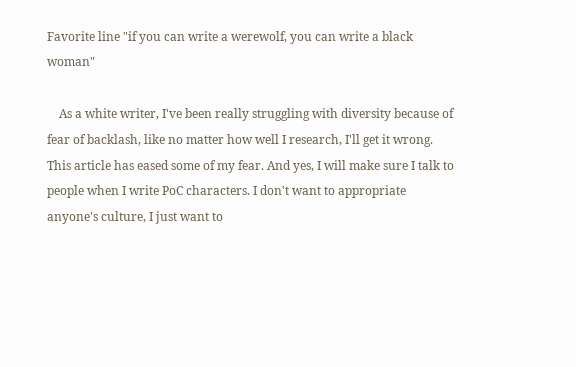Favorite line "if you can write a werewolf, you can write a black woman"

    As a white writer, I've been really struggling with diversity because of fear of backlash, like no matter how well I research, I'll get it wrong. This article has eased some of my fear. And yes, I will make sure I talk to people when I write PoC characters. I don't want to appropriate anyone's culture, I just want to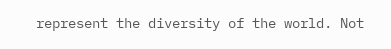represent the diversity of the world. Not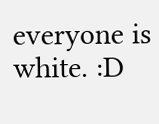everyone is white. :D